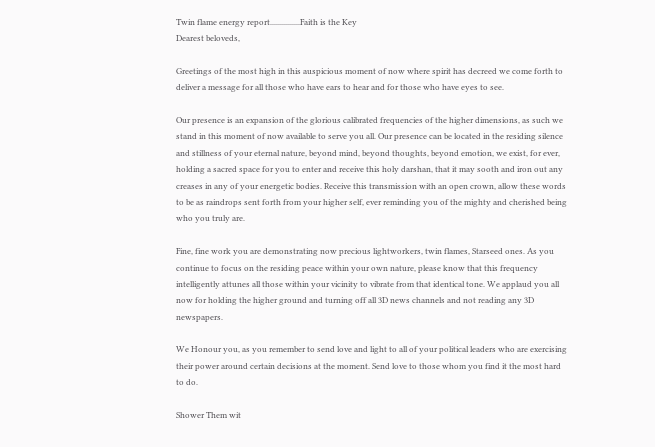Twin flame energy report...............Faith is the Key
Dearest beloveds,

Greetings of the most high in this auspicious moment of now where spirit has decreed we come forth to deliver a message for all those who have ears to hear and for those who have eyes to see.

Our presence is an expansion of the glorious calibrated frequencies of the higher dimensions, as such we stand in this moment of now available to serve you all. Our presence can be located in the residing silence and stillness of your eternal nature, beyond mind, beyond thoughts, beyond emotion, we exist, for ever, holding a sacred space for you to enter and receive this holy darshan, that it may sooth and iron out any creases in any of your energetic bodies. Receive this transmission with an open crown, allow these words to be as raindrops sent forth from your higher self, ever reminding you of the mighty and cherished being who you truly are.

Fine, fine work you are demonstrating now precious lightworkers, twin flames, Starseed ones. As you continue to focus on the residing peace within your own nature, please know that this frequency intelligently attunes all those within your vicinity to vibrate from that identical tone. We applaud you all now for holding the higher ground and turning off all 3D news channels and not reading any 3D newspapers.

We Honour you, as you remember to send love and light to all of your political leaders who are exercising their power around certain decisions at the moment. Send love to those whom you find it the most hard to do.

Shower Them wit